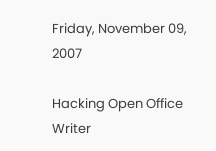Friday, November 09, 2007

Hacking Open Office Writer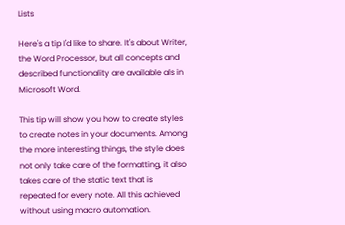Lists

Here's a tip I'd like to share. It's about Writer, the Word Processor, but all concepts and described functionality are available als in Microsoft Word.

This tip will show you how to create styles to create notes in your documents. Among the more interesting things, the style does not only take care of the formatting, it also takes care of the static text that is repeated for every note. All this achieved without using macro automation.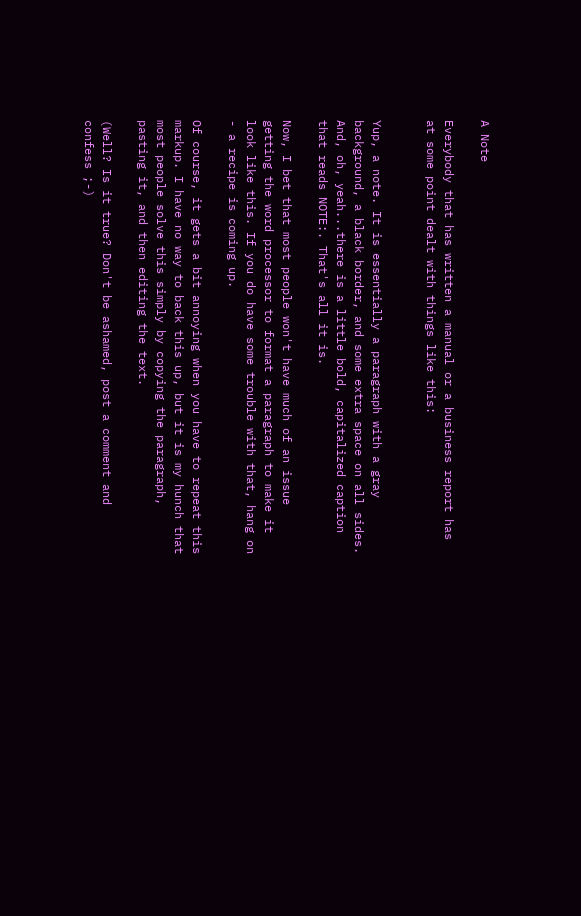A Note

Everybody that has written a manual or a business report has at some point dealt with things like this:


Yup, a note. It is essentially a paragraph with a gray background, a black border, and some extra space on all sides. And, oh, yeah...there is a little bold, capitalized caption that reads NOTE:. That's all it is.

Now, I bet that most people won't have much of an issue getting the word processor to format a paragraph to make it look like this. If you do have some trouble with that, hang on - a recipe is coming up.

Of course, it gets a bit annoying when you have to repeat this markup. I have no way to back this up, but it is my hunch that most people solve this simply by copying the paragraph, pasting it, and then editing the text.

(Well? Is it true? Don't be ashamed, post a comment and confess ;-)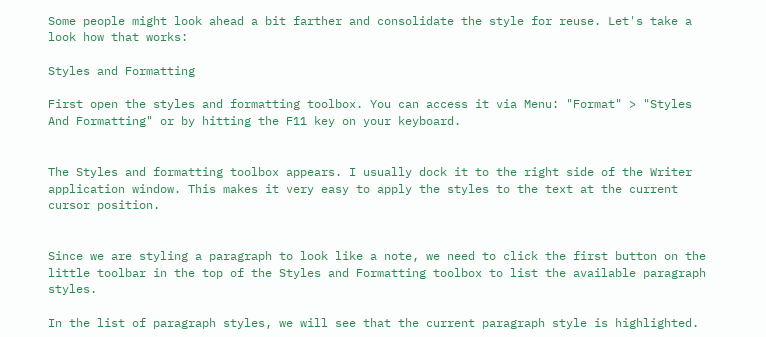Some people might look ahead a bit farther and consolidate the style for reuse. Let's take a look how that works:

Styles and Formatting

First open the styles and formatting toolbox. You can access it via Menu: "Format" > "Styles And Formatting" or by hitting the F11 key on your keyboard.


The Styles and formatting toolbox appears. I usually dock it to the right side of the Writer application window. This makes it very easy to apply the styles to the text at the current cursor position.


Since we are styling a paragraph to look like a note, we need to click the first button on the little toolbar in the top of the Styles and Formatting toolbox to list the available paragraph styles.

In the list of paragraph styles, we will see that the current paragraph style is highlighted.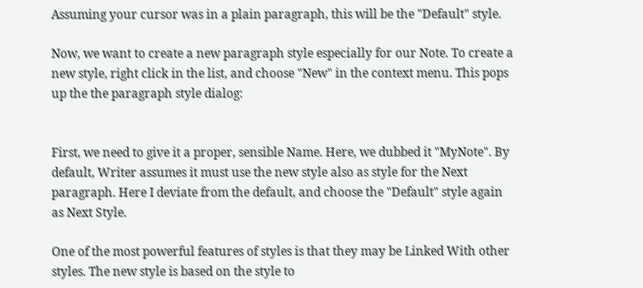Assuming your cursor was in a plain paragraph, this will be the "Default" style.

Now, we want to create a new paragraph style especially for our Note. To create a new style, right click in the list, and choose "New" in the context menu. This pops up the the paragraph style dialog:


First, we need to give it a proper, sensible Name. Here, we dubbed it "MyNote". By default, Writer assumes it must use the new style also as style for the Next paragraph. Here I deviate from the default, and choose the "Default" style again as Next Style.

One of the most powerful features of styles is that they may be Linked With other styles. The new style is based on the style to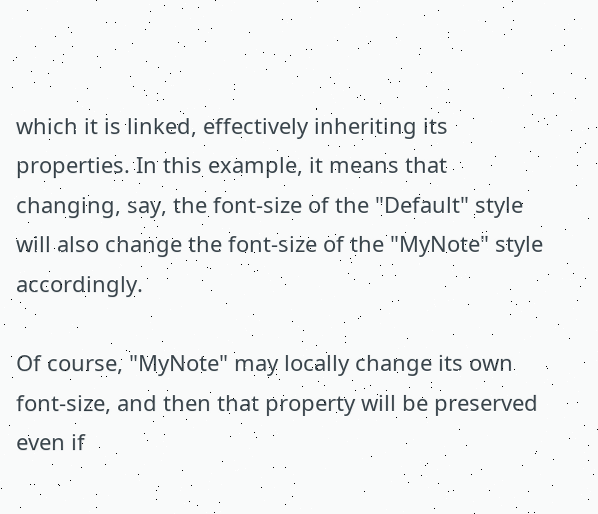which it is linked, effectively inheriting its properties. In this example, it means that changing, say, the font-size of the "Default" style will also change the font-size of the "MyNote" style accordingly.

Of course, "MyNote" may locally change its own font-size, and then that property will be preserved even if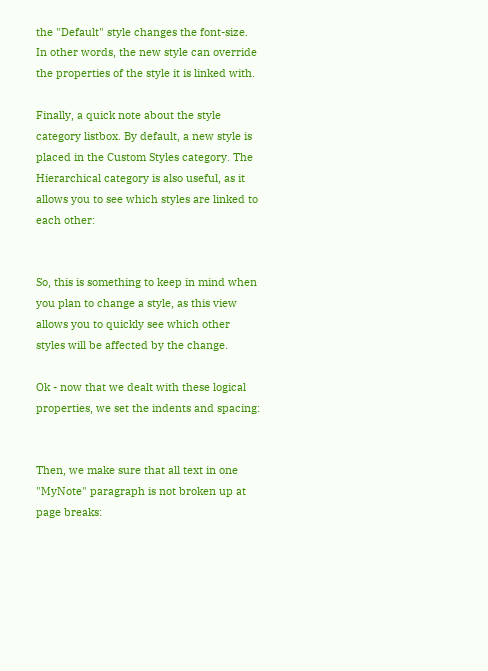the "Default" style changes the font-size. In other words, the new style can override the properties of the style it is linked with.

Finally, a quick note about the style category listbox. By default, a new style is placed in the Custom Styles category. The Hierarchical category is also useful, as it allows you to see which styles are linked to each other:


So, this is something to keep in mind when you plan to change a style, as this view allows you to quickly see which other styles will be affected by the change.

Ok - now that we dealt with these logical properties, we set the indents and spacing:


Then, we make sure that all text in one "MyNote" paragraph is not broken up at page breaks: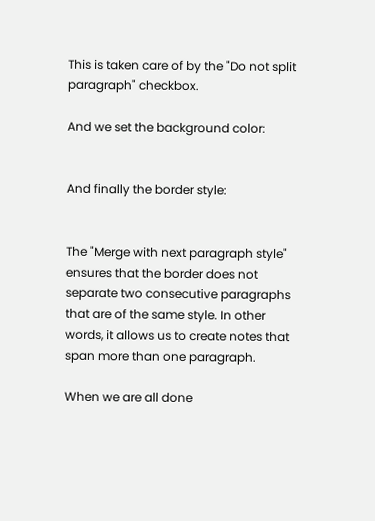This is taken care of by the "Do not split paragraph" checkbox.

And we set the background color:


And finally the border style:


The "Merge with next paragraph style" ensures that the border does not separate two consecutive paragraphs that are of the same style. In other words, it allows us to create notes that span more than one paragraph.

When we are all done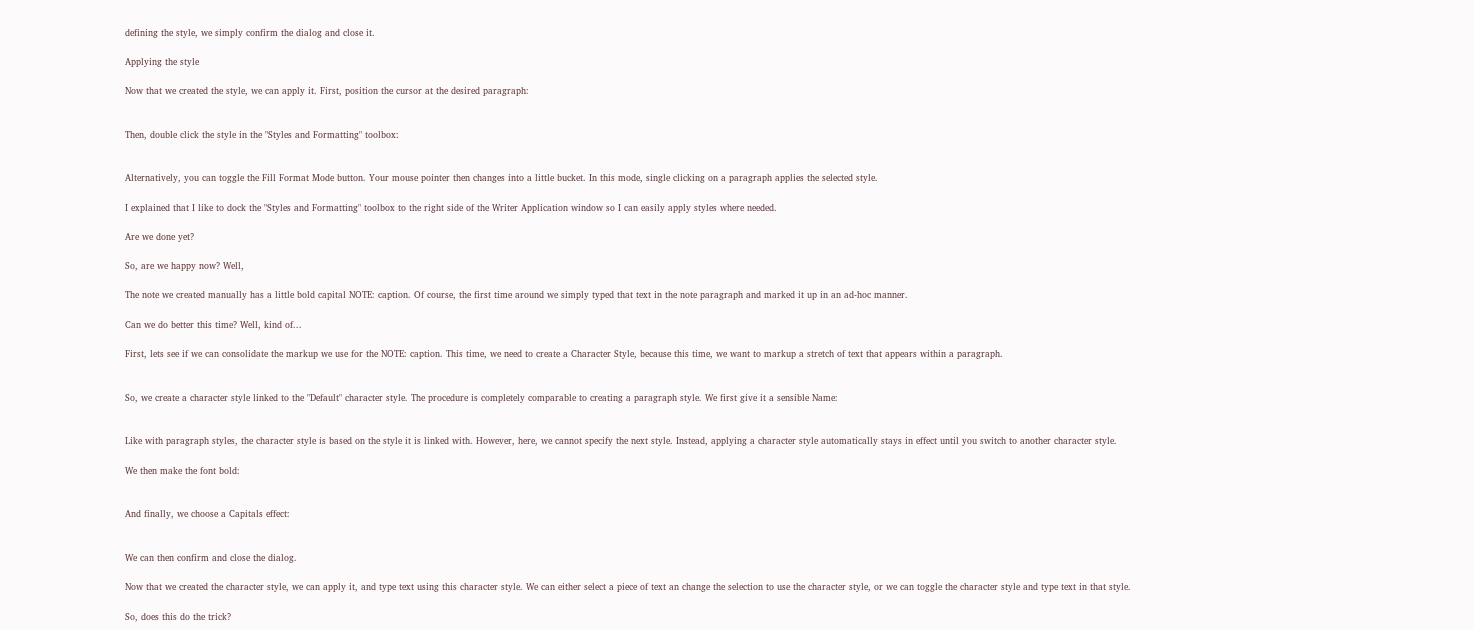defining the style, we simply confirm the dialog and close it.

Applying the style

Now that we created the style, we can apply it. First, position the cursor at the desired paragraph:


Then, double click the style in the "Styles and Formatting" toolbox:


Alternatively, you can toggle the Fill Format Mode button. Your mouse pointer then changes into a little bucket. In this mode, single clicking on a paragraph applies the selected style.

I explained that I like to dock the "Styles and Formatting" toolbox to the right side of the Writer Application window so I can easily apply styles where needed.

Are we done yet?

So, are we happy now? Well,

The note we created manually has a little bold capital NOTE: caption. Of course, the first time around we simply typed that text in the note paragraph and marked it up in an ad-hoc manner.

Can we do better this time? Well, kind of...

First, lets see if we can consolidate the markup we use for the NOTE: caption. This time, we need to create a Character Style, because this time, we want to markup a stretch of text that appears within a paragraph.


So, we create a character style linked to the "Default" character style. The procedure is completely comparable to creating a paragraph style. We first give it a sensible Name:


Like with paragraph styles, the character style is based on the style it is linked with. However, here, we cannot specify the next style. Instead, applying a character style automatically stays in effect until you switch to another character style.

We then make the font bold:


And finally, we choose a Capitals effect:


We can then confirm and close the dialog.

Now that we created the character style, we can apply it, and type text using this character style. We can either select a piece of text an change the selection to use the character style, or we can toggle the character style and type text in that style.

So, does this do the trick?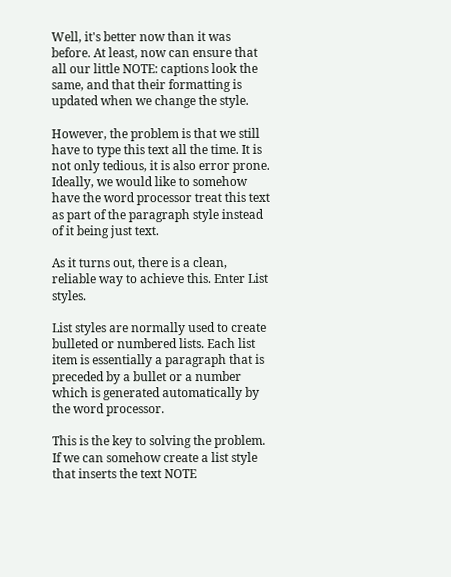Well, it's better now than it was before. At least, now can ensure that all our little NOTE: captions look the same, and that their formatting is updated when we change the style.

However, the problem is that we still have to type this text all the time. It is not only tedious, it is also error prone. Ideally, we would like to somehow have the word processor treat this text as part of the paragraph style instead of it being just text.

As it turns out, there is a clean, reliable way to achieve this. Enter List styles.

List styles are normally used to create bulleted or numbered lists. Each list item is essentially a paragraph that is preceded by a bullet or a number which is generated automatically by the word processor.

This is the key to solving the problem. If we can somehow create a list style that inserts the text NOTE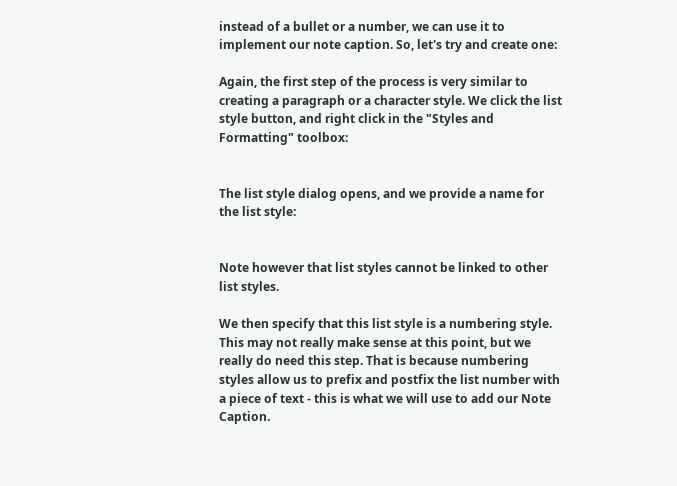instead of a bullet or a number, we can use it to implement our note caption. So, let's try and create one:

Again, the first step of the process is very similar to creating a paragraph or a character style. We click the list style button, and right click in the "Styles and Formatting" toolbox:


The list style dialog opens, and we provide a name for the list style:


Note however that list styles cannot be linked to other list styles.

We then specify that this list style is a numbering style. This may not really make sense at this point, but we really do need this step. That is because numbering styles allow us to prefix and postfix the list number with a piece of text - this is what we will use to add our Note Caption.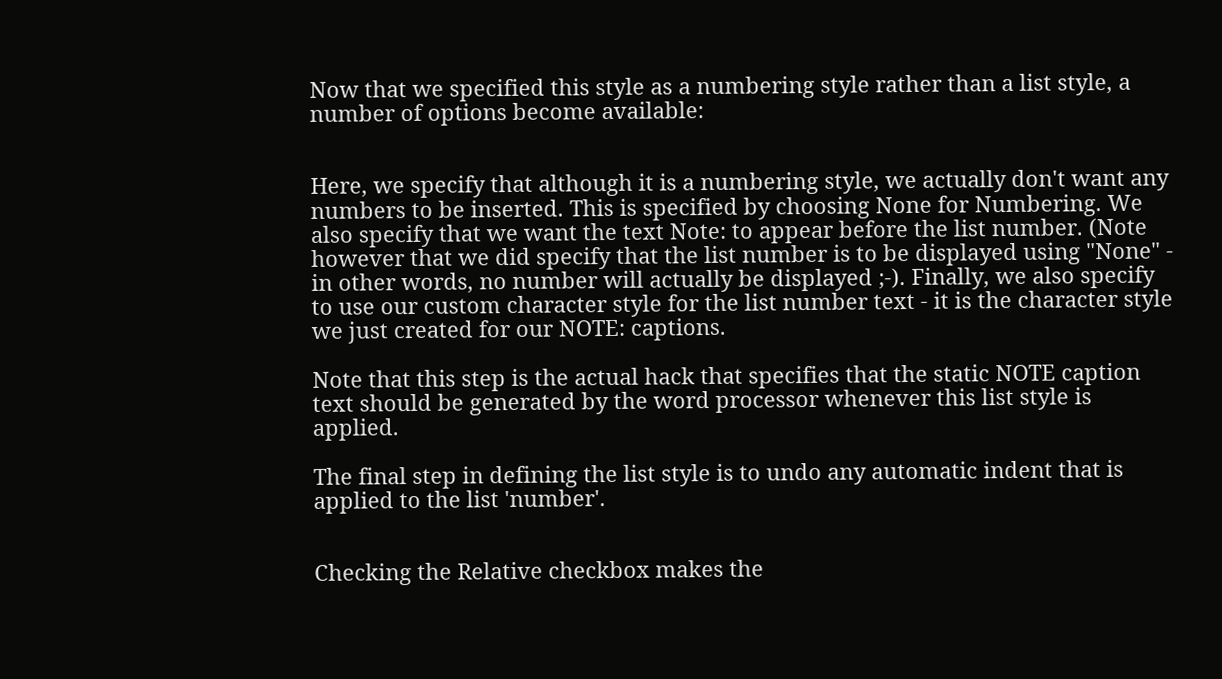Now that we specified this style as a numbering style rather than a list style, a number of options become available:


Here, we specify that although it is a numbering style, we actually don't want any numbers to be inserted. This is specified by choosing None for Numbering. We also specify that we want the text Note: to appear before the list number. (Note however that we did specify that the list number is to be displayed using "None" - in other words, no number will actually be displayed ;-). Finally, we also specify to use our custom character style for the list number text - it is the character style we just created for our NOTE: captions.

Note that this step is the actual hack that specifies that the static NOTE caption text should be generated by the word processor whenever this list style is applied.

The final step in defining the list style is to undo any automatic indent that is applied to the list 'number'.


Checking the Relative checkbox makes the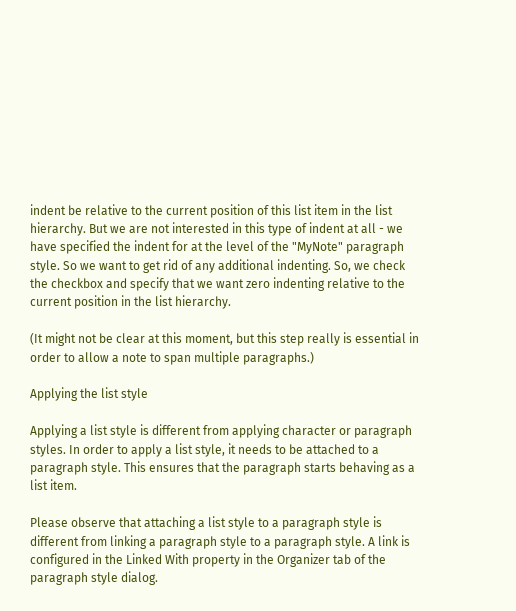indent be relative to the current position of this list item in the list hierarchy. But we are not interested in this type of indent at all - we have specified the indent for at the level of the "MyNote" paragraph style. So we want to get rid of any additional indenting. So, we check the checkbox and specify that we want zero indenting relative to the current position in the list hierarchy.

(It might not be clear at this moment, but this step really is essential in order to allow a note to span multiple paragraphs.)

Applying the list style

Applying a list style is different from applying character or paragraph styles. In order to apply a list style, it needs to be attached to a paragraph style. This ensures that the paragraph starts behaving as a list item.

Please observe that attaching a list style to a paragraph style is different from linking a paragraph style to a paragraph style. A link is configured in the Linked With property in the Organizer tab of the paragraph style dialog.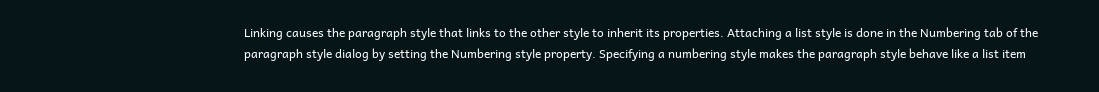Linking causes the paragraph style that links to the other style to inherit its properties. Attaching a list style is done in the Numbering tab of the paragraph style dialog by setting the Numbering style property. Specifying a numbering style makes the paragraph style behave like a list item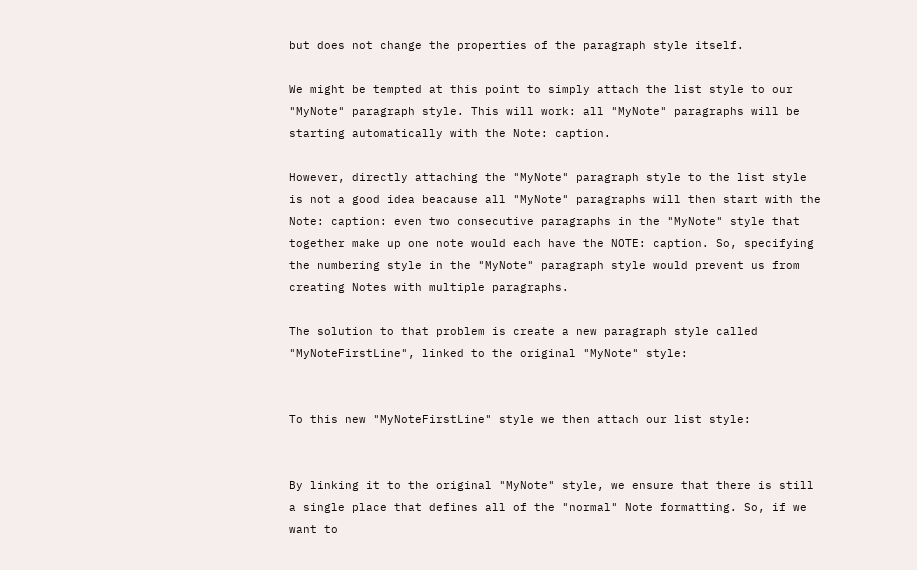but does not change the properties of the paragraph style itself.

We might be tempted at this point to simply attach the list style to our "MyNote" paragraph style. This will work: all "MyNote" paragraphs will be starting automatically with the Note: caption.

However, directly attaching the "MyNote" paragraph style to the list style is not a good idea beacause all "MyNote" paragraphs will then start with the Note: caption: even two consecutive paragraphs in the "MyNote" style that together make up one note would each have the NOTE: caption. So, specifying the numbering style in the "MyNote" paragraph style would prevent us from creating Notes with multiple paragraphs.

The solution to that problem is create a new paragraph style called "MyNoteFirstLine", linked to the original "MyNote" style:


To this new "MyNoteFirstLine" style we then attach our list style:


By linking it to the original "MyNote" style, we ensure that there is still a single place that defines all of the "normal" Note formatting. So, if we want to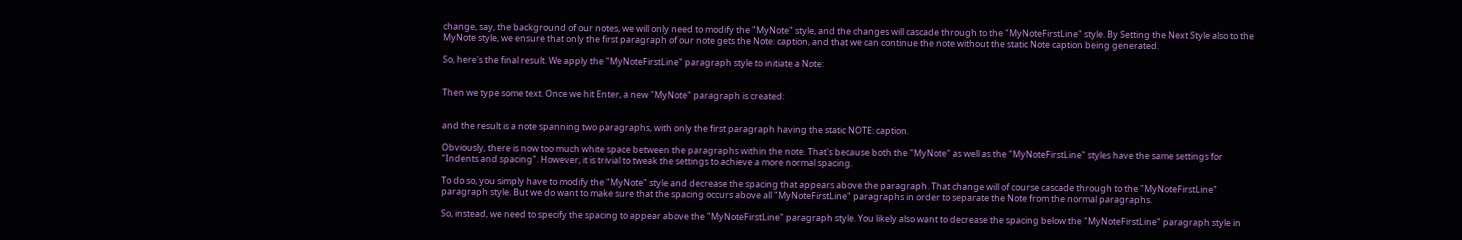change, say, the background of our notes, we will only need to modify the "MyNote" style, and the changes will cascade through to the "MyNoteFirstLine" style. By Setting the Next Style also to the MyNote style, we ensure that only the first paragraph of our note gets the Note: caption, and that we can continue the note without the static Note caption being generated.

So, here's the final result. We apply the "MyNoteFirstLine" paragraph style to initiate a Note:


Then we type some text. Once we hit Enter, a new "MyNote" paragraph is created:


and the result is a note spanning two paragraphs, with only the first paragraph having the static NOTE: caption.

Obviously, there is now too much white space between the paragraphs within the note. That's because both the "MyNote" as well as the "MyNoteFirstLine" styles have the same settings for "Indents and spacing". However, it is trivial to tweak the settings to achieve a more normal spacing.

To do so, you simply have to modify the "MyNote" style and decrease the spacing that appears above the paragraph. That change will of course cascade through to the "MyNoteFirstLine" paragraph style. But we do want to make sure that the spacing occurs above all "MyNoteFirstLine" paragraphs in order to separate the Note from the normal paragraphs.

So, instead, we need to specify the spacing to appear above the "MyNoteFirstLine" paragraph style. You likely also want to decrease the spacing below the "MyNoteFirstLine" paragraph style in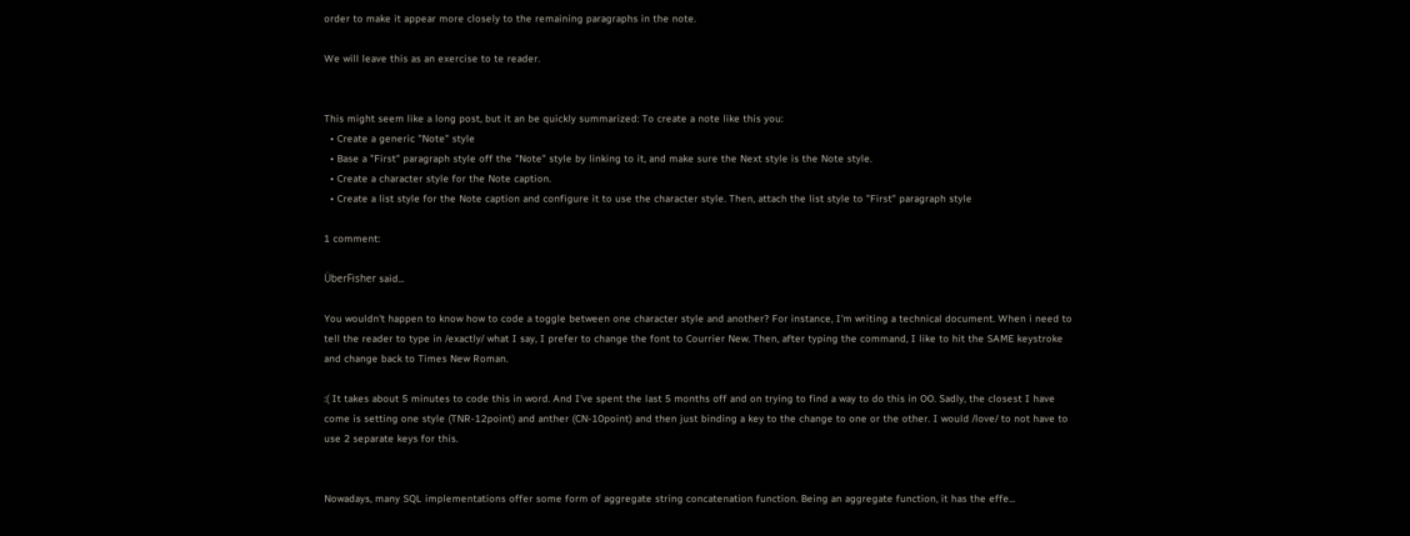order to make it appear more closely to the remaining paragraphs in the note.

We will leave this as an exercise to te reader.


This might seem like a long post, but it an be quickly summarized: To create a note like this you:
  • Create a generic "Note" style
  • Base a "First" paragraph style off the "Note" style by linking to it, and make sure the Next style is the Note style.
  • Create a character style for the Note caption.
  • Create a list style for the Note caption and configure it to use the character style. Then, attach the list style to "First" paragraph style

1 comment:

ÜberFisher said...

You wouldn't happen to know how to code a toggle between one character style and another? For instance, I'm writing a technical document. When i need to tell the reader to type in /exactly/ what I say, I prefer to change the font to Courrier New. Then, after typing the command, I like to hit the SAME keystroke and change back to Times New Roman.

:( It takes about 5 minutes to code this in word. And I've spent the last 5 months off and on trying to find a way to do this in OO. Sadly, the closest I have come is setting one style (TNR-12point) and anther (CN-10point) and then just binding a key to the change to one or the other. I would /love/ to not have to use 2 separate keys for this.


Nowadays, many SQL implementations offer some form of aggregate string concatenation function. Being an aggregate function, it has the effe...